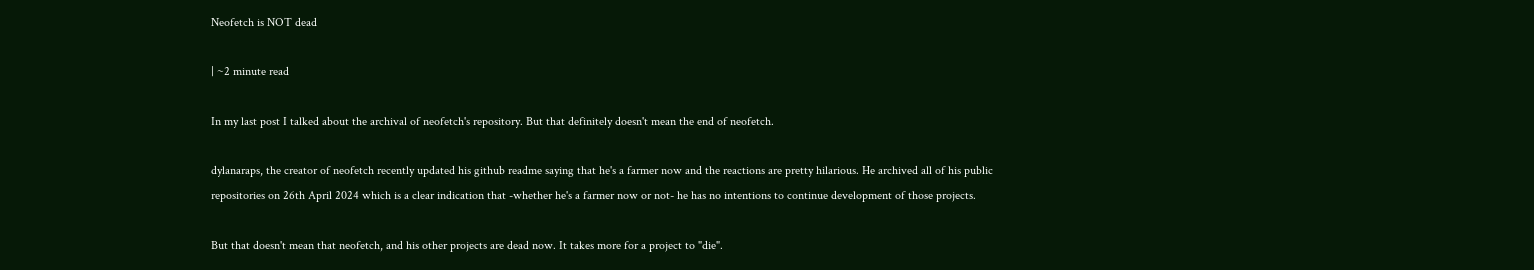Neofetch is NOT dead

| ~2 minute read

In my last post I talked about the archival of neofetch's repository. But that definitely doesn't mean the end of neofetch.

dylanaraps, the creator of neofetch recently updated his github readme saying that he's a farmer now and the reactions are pretty hilarious. He archived all of his public repositories on 26th April 2024 which is a clear indication that -whether he's a farmer now or not- he has no intentions to continue development of those projects.

But that doesn't mean that neofetch, and his other projects are dead now. It takes more for a project to "die".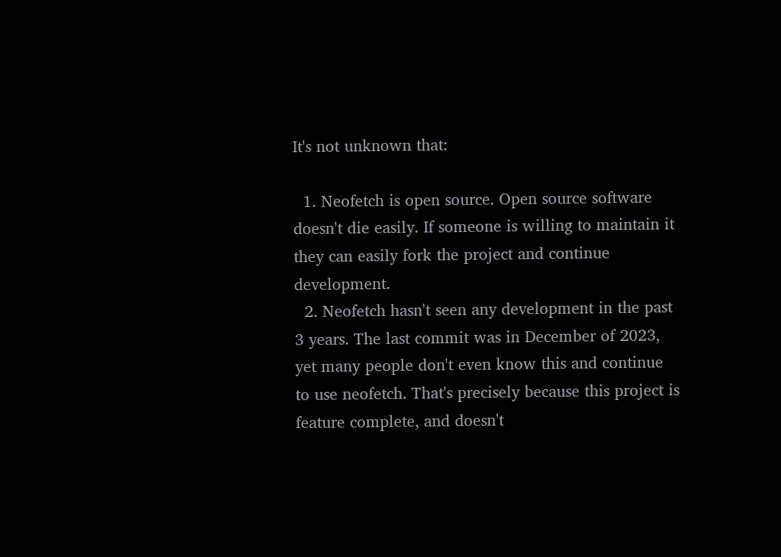It's not unknown that:

  1. Neofetch is open source. Open source software doesn't die easily. If someone is willing to maintain it they can easily fork the project and continue development.
  2. Neofetch hasn't seen any development in the past 3 years. The last commit was in December of 2023, yet many people don't even know this and continue to use neofetch. That's precisely because this project is feature complete, and doesn't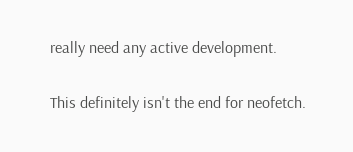really need any active development.

This definitely isn't the end for neofetch.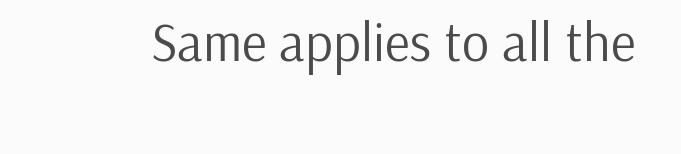Same applies to all the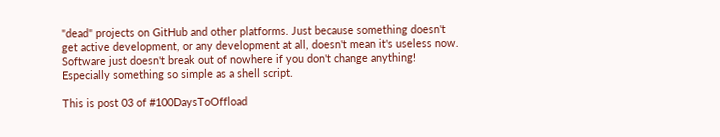"dead" projects on GitHub and other platforms. Just because something doesn't get active development, or any development at all, doesn't mean it's useless now. Software just doesn't break out of nowhere if you don't change anything! Especially something so simple as a shell script.

This is post 03 of #100DaysToOffload